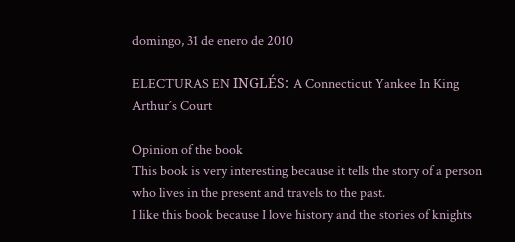domingo, 31 de enero de 2010

ELECTURAS EN INGLÉS: A Connecticut Yankee In King Arthur´s Court

Opinion of the book
This book is very interesting because it tells the story of a person who lives in the present and travels to the past.
I like this book because I love history and the stories of knights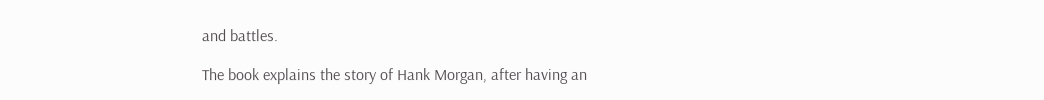and battles.

The book explains the story of Hank Morgan, after having an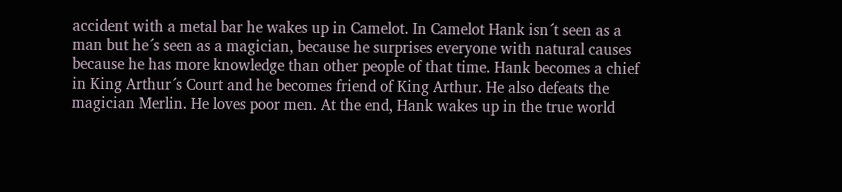accident with a metal bar he wakes up in Camelot. In Camelot Hank isn´t seen as a man but he´s seen as a magician, because he surprises everyone with natural causes because he has more knowledge than other people of that time. Hank becomes a chief in King Arthur´s Court and he becomes friend of King Arthur. He also defeats the magician Merlin. He loves poor men. At the end, Hank wakes up in the true world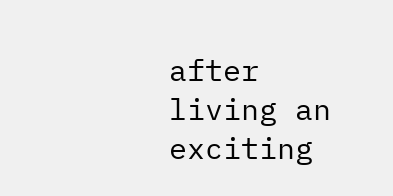after living an exciting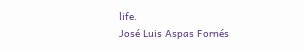life.
José Luis Aspas Fornés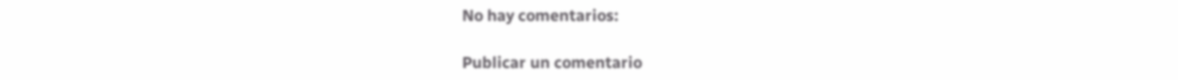No hay comentarios:

Publicar un comentario